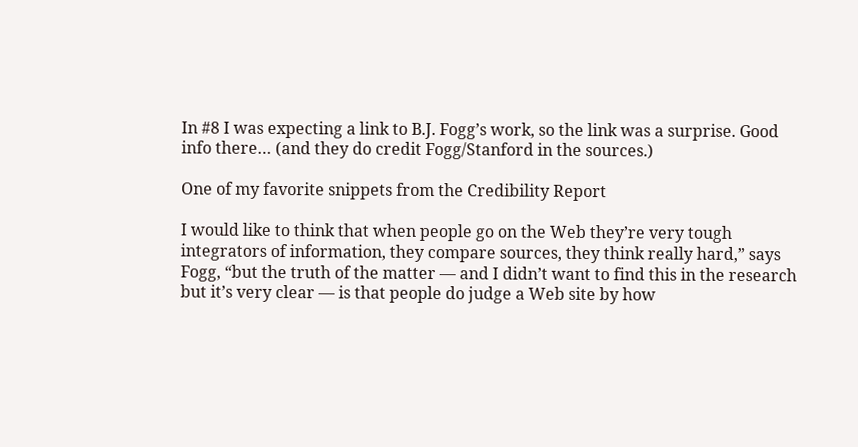In #8 I was expecting a link to B.J. Fogg’s work, so the link was a surprise. Good info there… (and they do credit Fogg/Stanford in the sources.)

One of my favorite snippets from the Credibility Report

I would like to think that when people go on the Web they’re very tough integrators of information, they compare sources, they think really hard,” says Fogg, “but the truth of the matter — and I didn’t want to find this in the research but it’s very clear — is that people do judge a Web site by how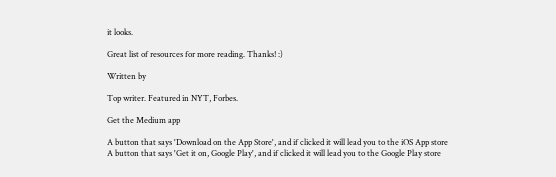it looks.

Great list of resources for more reading. Thanks! :)

Written by

Top writer. Featured in NYT, Forbes.

Get the Medium app

A button that says 'Download on the App Store', and if clicked it will lead you to the iOS App store
A button that says 'Get it on, Google Play', and if clicked it will lead you to the Google Play store